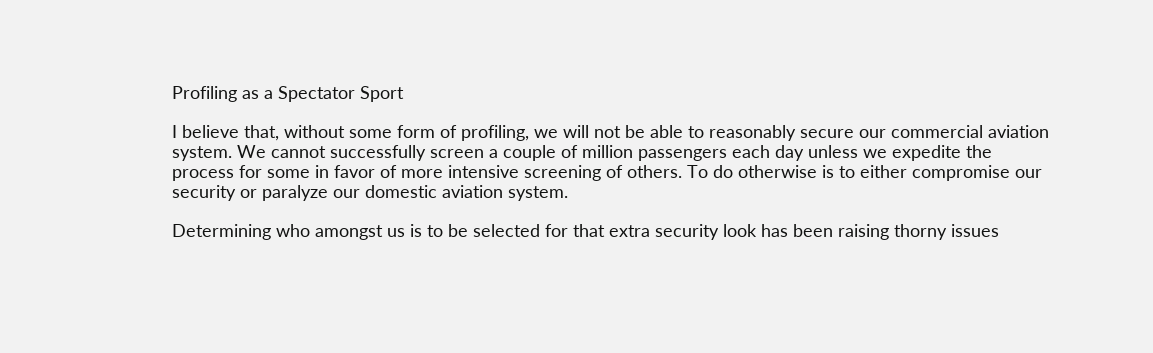Profiling as a Spectator Sport

I believe that, without some form of profiling, we will not be able to reasonably secure our commercial aviation system. We cannot successfully screen a couple of million passengers each day unless we expedite the process for some in favor of more intensive screening of others. To do otherwise is to either compromise our security or paralyze our domestic aviation system.

Determining who amongst us is to be selected for that extra security look has been raising thorny issues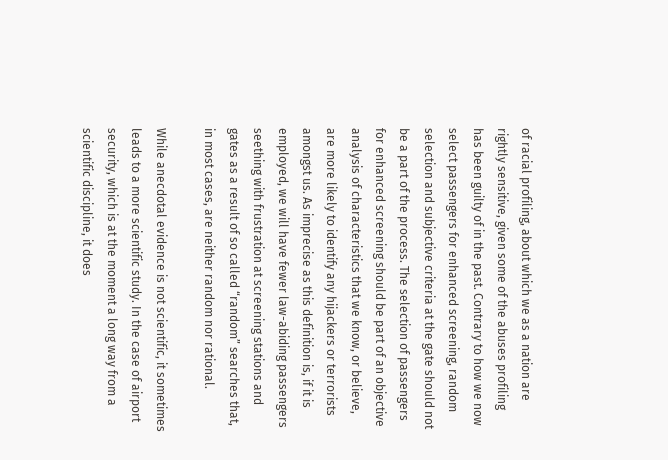of racial profiling, about which we as a nation are rightly sensitive, given some of the abuses profiling has been guilty of in the past. Contrary to how we now select passengers for enhanced screening, random selection and subjective criteria at the gate should not be a part of the process. The selection of passengers for enhanced screening should be part of an objective analysis of characteristics that we know, or believe, are more likely to identify any hijackers or terrorists amongst us. As imprecise as this definition is, if it is employed, we will have fewer law-abiding passengers seething with frustration at screening stations and gates as a result of so called “random” searches that, in most cases, are neither random nor rational.

While anecdotal evidence is not scientific, it sometimes leads to a more scientific study. In the case of airport security, which is at the moment a long way from a scientific discipline, it does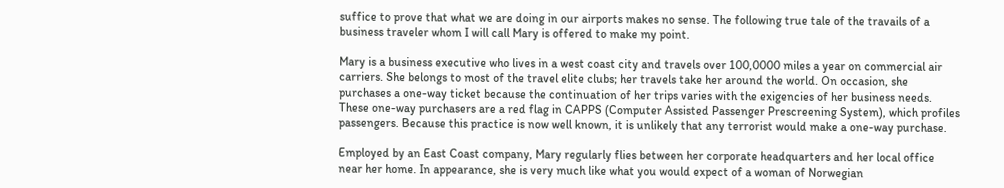suffice to prove that what we are doing in our airports makes no sense. The following true tale of the travails of a business traveler whom I will call Mary is offered to make my point.

Mary is a business executive who lives in a west coast city and travels over 100,0000 miles a year on commercial air carriers. She belongs to most of the travel elite clubs; her travels take her around the world. On occasion, she purchases a one-way ticket because the continuation of her trips varies with the exigencies of her business needs. These one-way purchasers are a red flag in CAPPS (Computer Assisted Passenger Prescreening System), which profiles passengers. Because this practice is now well known, it is unlikely that any terrorist would make a one-way purchase.

Employed by an East Coast company, Mary regularly flies between her corporate headquarters and her local office near her home. In appearance, she is very much like what you would expect of a woman of Norwegian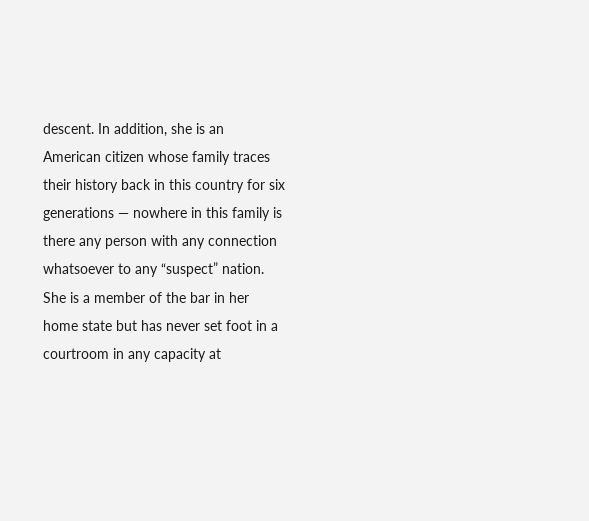descent. In addition, she is an American citizen whose family traces their history back in this country for six generations — nowhere in this family is there any person with any connection whatsoever to any “suspect” nation. She is a member of the bar in her home state but has never set foot in a courtroom in any capacity at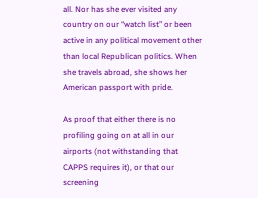all. Nor has she ever visited any country on our “watch list” or been active in any political movement other than local Republican politics. When she travels abroad, she shows her American passport with pride.

As proof that either there is no profiling going on at all in our airports (not withstanding that CAPPS requires it), or that our screening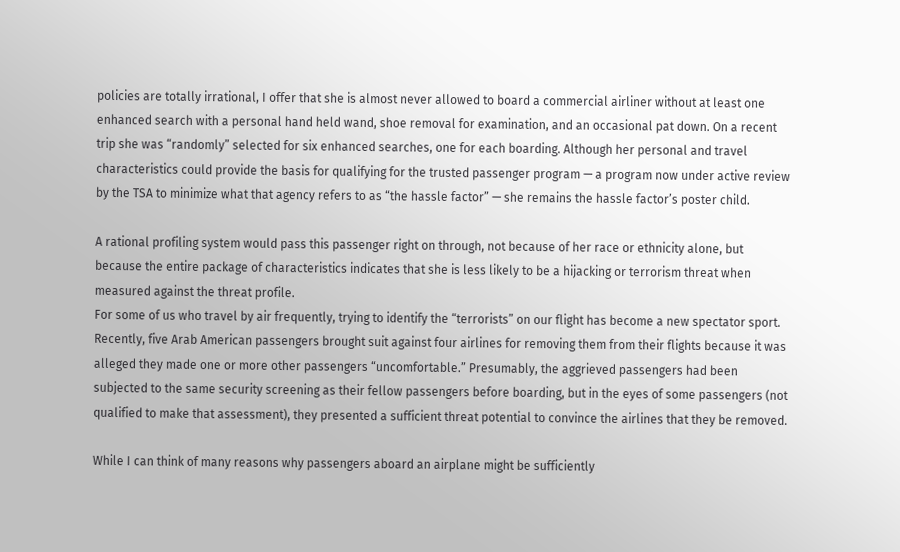policies are totally irrational, I offer that she is almost never allowed to board a commercial airliner without at least one enhanced search with a personal hand held wand, shoe removal for examination, and an occasional pat down. On a recent trip she was “randomly” selected for six enhanced searches, one for each boarding. Although her personal and travel characteristics could provide the basis for qualifying for the trusted passenger program — a program now under active review by the TSA to minimize what that agency refers to as “the hassle factor” — she remains the hassle factor’s poster child.

A rational profiling system would pass this passenger right on through, not because of her race or ethnicity alone, but because the entire package of characteristics indicates that she is less likely to be a hijacking or terrorism threat when measured against the threat profile.
For some of us who travel by air frequently, trying to identify the “terrorists” on our flight has become a new spectator sport. Recently, five Arab American passengers brought suit against four airlines for removing them from their flights because it was alleged they made one or more other passengers “uncomfortable.” Presumably, the aggrieved passengers had been subjected to the same security screening as their fellow passengers before boarding, but in the eyes of some passengers (not qualified to make that assessment), they presented a sufficient threat potential to convince the airlines that they be removed.

While I can think of many reasons why passengers aboard an airplane might be sufficiently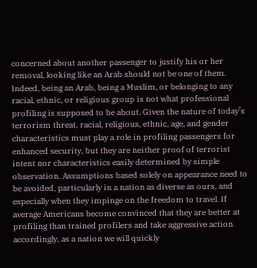concerned about another passenger to justify his or her removal, looking like an Arab should not be one of them. Indeed, being an Arab, being a Muslim, or belonging to any racial, ethnic, or religious group is not what professional profiling is supposed to be about. Given the nature of today’s terrorism threat, racial, religious, ethnic, age, and gender characteristics must play a role in profiling passengers for enhanced security, but they are neither proof of terrorist intent nor characteristics easily determined by simple observation. Assumptions based solely on appearance need to be avoided, particularly in a nation as diverse as ours, and especially when they impinge on the freedom to travel. If average Americans become convinced that they are better at profiling than trained profilers and take aggressive action accordingly, as a nation we will quickly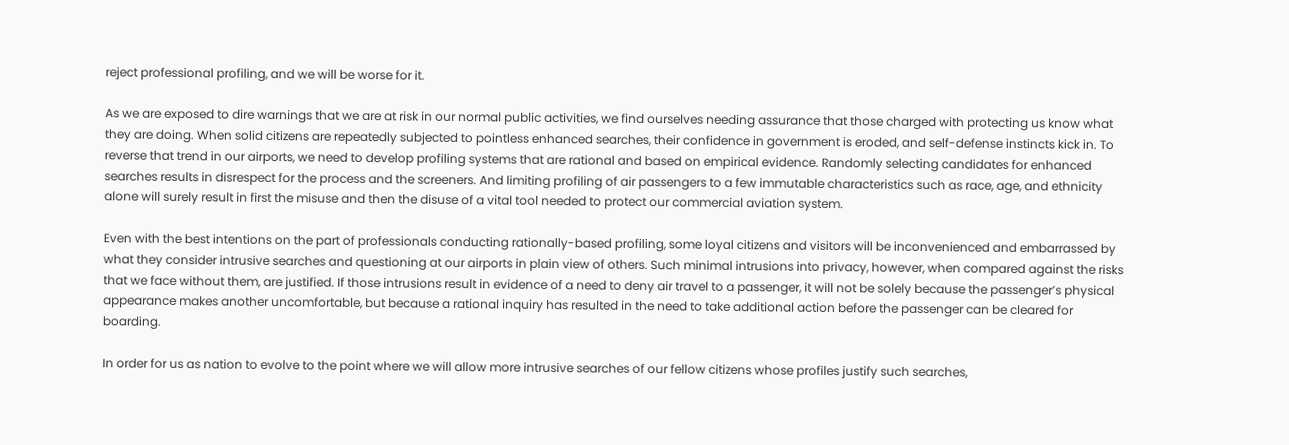reject professional profiling, and we will be worse for it.

As we are exposed to dire warnings that we are at risk in our normal public activities, we find ourselves needing assurance that those charged with protecting us know what they are doing. When solid citizens are repeatedly subjected to pointless enhanced searches, their confidence in government is eroded, and self-defense instincts kick in. To reverse that trend in our airports, we need to develop profiling systems that are rational and based on empirical evidence. Randomly selecting candidates for enhanced searches results in disrespect for the process and the screeners. And limiting profiling of air passengers to a few immutable characteristics such as race, age, and ethnicity alone will surely result in first the misuse and then the disuse of a vital tool needed to protect our commercial aviation system.

Even with the best intentions on the part of professionals conducting rationally-based profiling, some loyal citizens and visitors will be inconvenienced and embarrassed by what they consider intrusive searches and questioning at our airports in plain view of others. Such minimal intrusions into privacy, however, when compared against the risks that we face without them, are justified. If those intrusions result in evidence of a need to deny air travel to a passenger, it will not be solely because the passenger’s physical appearance makes another uncomfortable, but because a rational inquiry has resulted in the need to take additional action before the passenger can be cleared for boarding.

In order for us as nation to evolve to the point where we will allow more intrusive searches of our fellow citizens whose profiles justify such searches,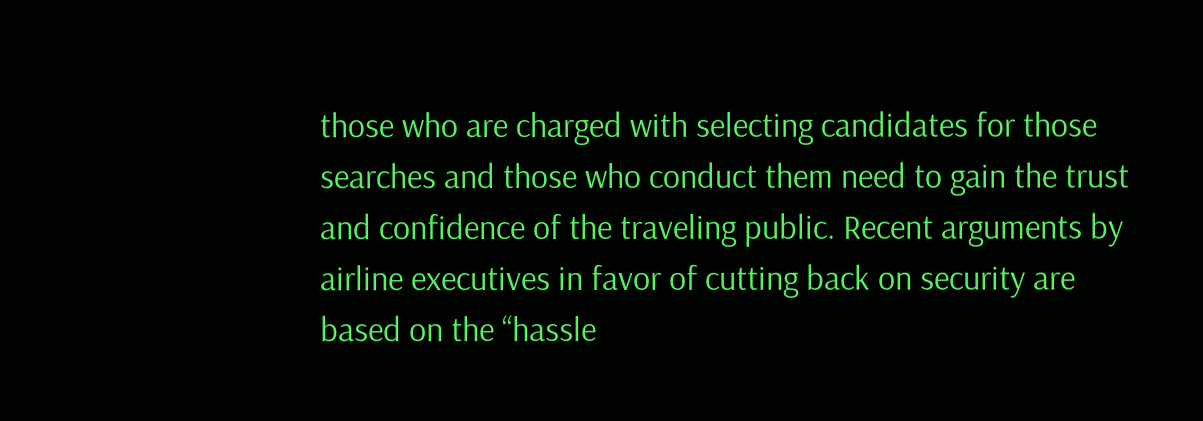those who are charged with selecting candidates for those searches and those who conduct them need to gain the trust and confidence of the traveling public. Recent arguments by airline executives in favor of cutting back on security are based on the “hassle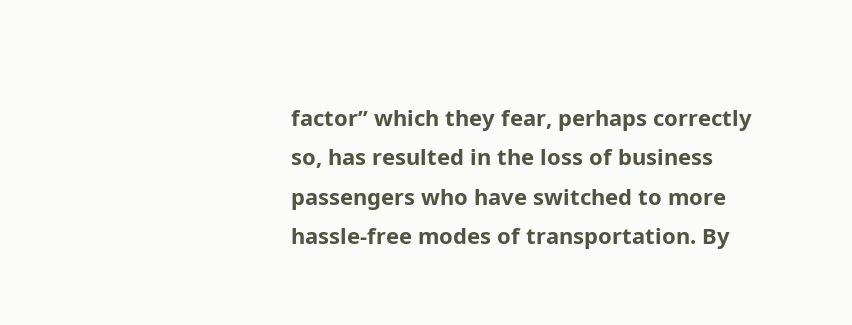factor” which they fear, perhaps correctly so, has resulted in the loss of business passengers who have switched to more hassle-free modes of transportation. By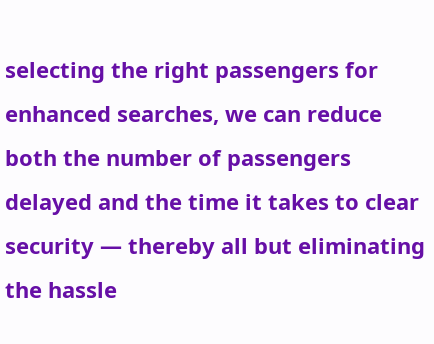selecting the right passengers for enhanced searches, we can reduce both the number of passengers delayed and the time it takes to clear security — thereby all but eliminating the hassle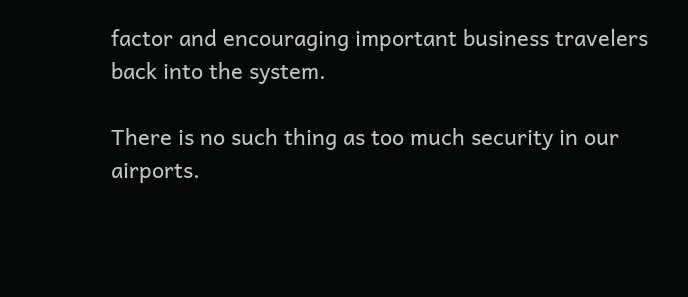factor and encouraging important business travelers back into the system.

There is no such thing as too much security in our airports.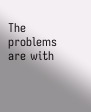The problems are with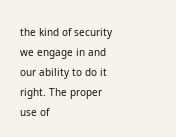the kind of security we engage in and our ability to do it right. The proper use of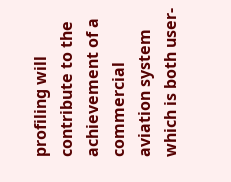profiling will contribute to the achievement of a commercial aviation system which is both user-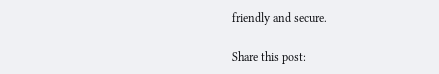friendly and secure.

Share this post: